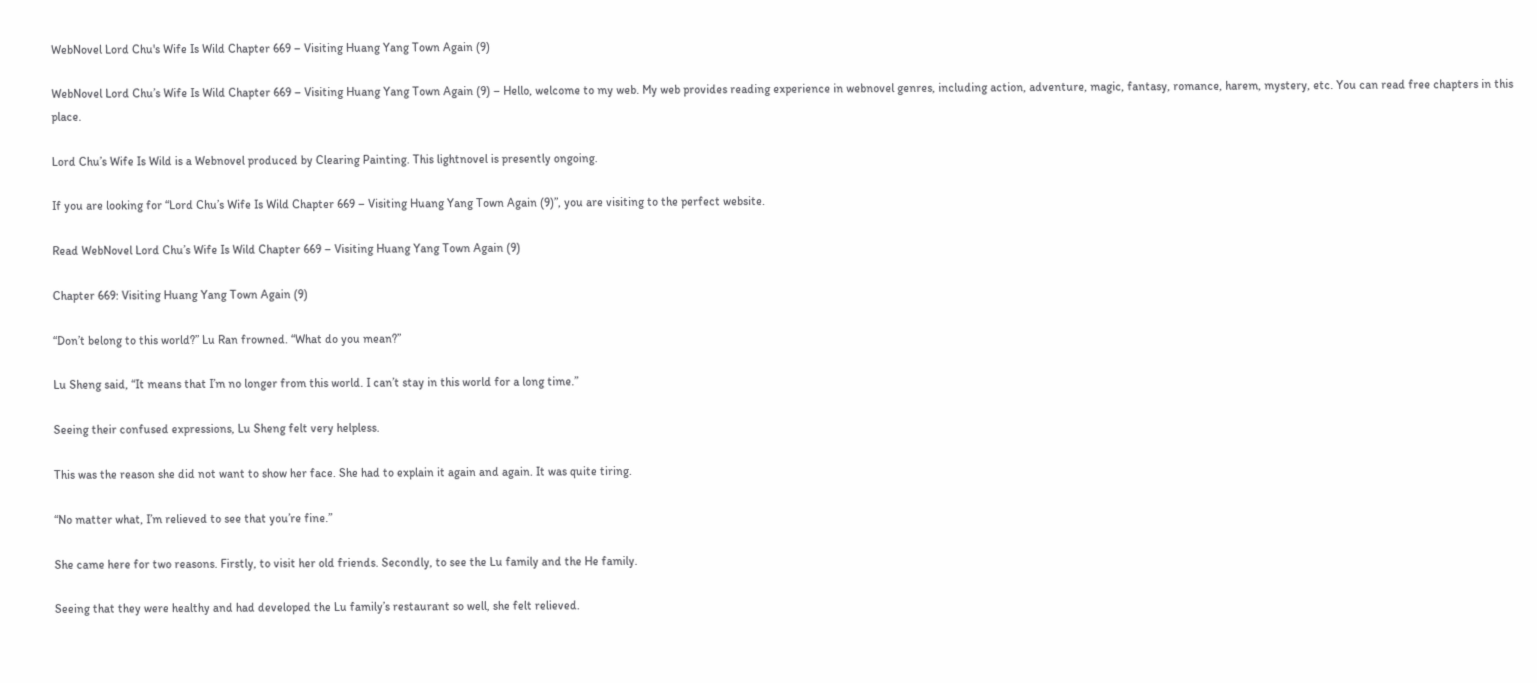WebNovel Lord Chu's Wife Is Wild Chapter 669 – Visiting Huang Yang Town Again (9)

WebNovel Lord Chu’s Wife Is Wild Chapter 669 – Visiting Huang Yang Town Again (9) – Hello, welcome to my web. My web provides reading experience in webnovel genres, including action, adventure, magic, fantasy, romance, harem, mystery, etc. You can read free chapters in this place.

Lord Chu’s Wife Is Wild is a Webnovel produced by Clearing Painting. This lightnovel is presently ongoing.

If you are looking for “Lord Chu’s Wife Is Wild Chapter 669 – Visiting Huang Yang Town Again (9)”, you are visiting to the perfect website.

Read WebNovel Lord Chu’s Wife Is Wild Chapter 669 – Visiting Huang Yang Town Again (9)

Chapter 669: Visiting Huang Yang Town Again (9)

“Don’t belong to this world?” Lu Ran frowned. “What do you mean?”

Lu Sheng said, “It means that I’m no longer from this world. I can’t stay in this world for a long time.”

Seeing their confused expressions, Lu Sheng felt very helpless.

This was the reason she did not want to show her face. She had to explain it again and again. It was quite tiring.

“No matter what, I’m relieved to see that you’re fine.”

She came here for two reasons. Firstly, to visit her old friends. Secondly, to see the Lu family and the He family.

Seeing that they were healthy and had developed the Lu family’s restaurant so well, she felt relieved.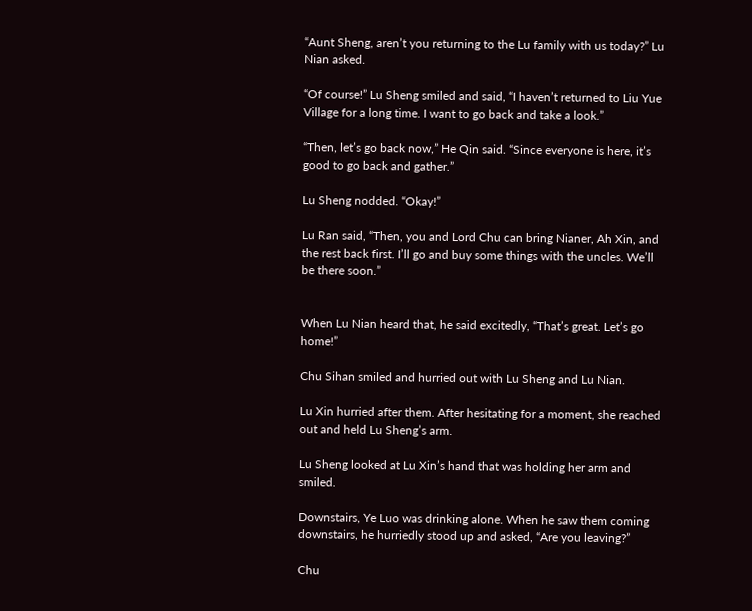“Aunt Sheng, aren’t you returning to the Lu family with us today?” Lu Nian asked.

“Of course!” Lu Sheng smiled and said, “I haven’t returned to Liu Yue Village for a long time. I want to go back and take a look.”

“Then, let’s go back now,” He Qin said. “Since everyone is here, it’s good to go back and gather.”

Lu Sheng nodded. “Okay!”

Lu Ran said, “Then, you and Lord Chu can bring Nianer, Ah Xin, and the rest back first. I’ll go and buy some things with the uncles. We’ll be there soon.”


When Lu Nian heard that, he said excitedly, “That’s great. Let’s go home!”

Chu Sihan smiled and hurried out with Lu Sheng and Lu Nian.

Lu Xin hurried after them. After hesitating for a moment, she reached out and held Lu Sheng’s arm.

Lu Sheng looked at Lu Xin’s hand that was holding her arm and smiled.

Downstairs, Ye Luo was drinking alone. When he saw them coming downstairs, he hurriedly stood up and asked, “Are you leaving?”

Chu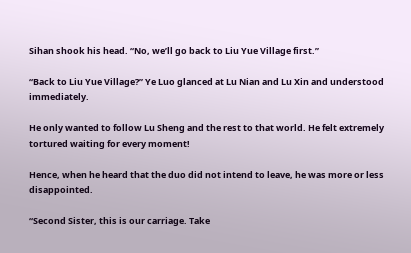Sihan shook his head. “No, we’ll go back to Liu Yue Village first.”

“Back to Liu Yue Village?” Ye Luo glanced at Lu Nian and Lu Xin and understood immediately.

He only wanted to follow Lu Sheng and the rest to that world. He felt extremely tortured waiting for every moment!

Hence, when he heard that the duo did not intend to leave, he was more or less disappointed.

“Second Sister, this is our carriage. Take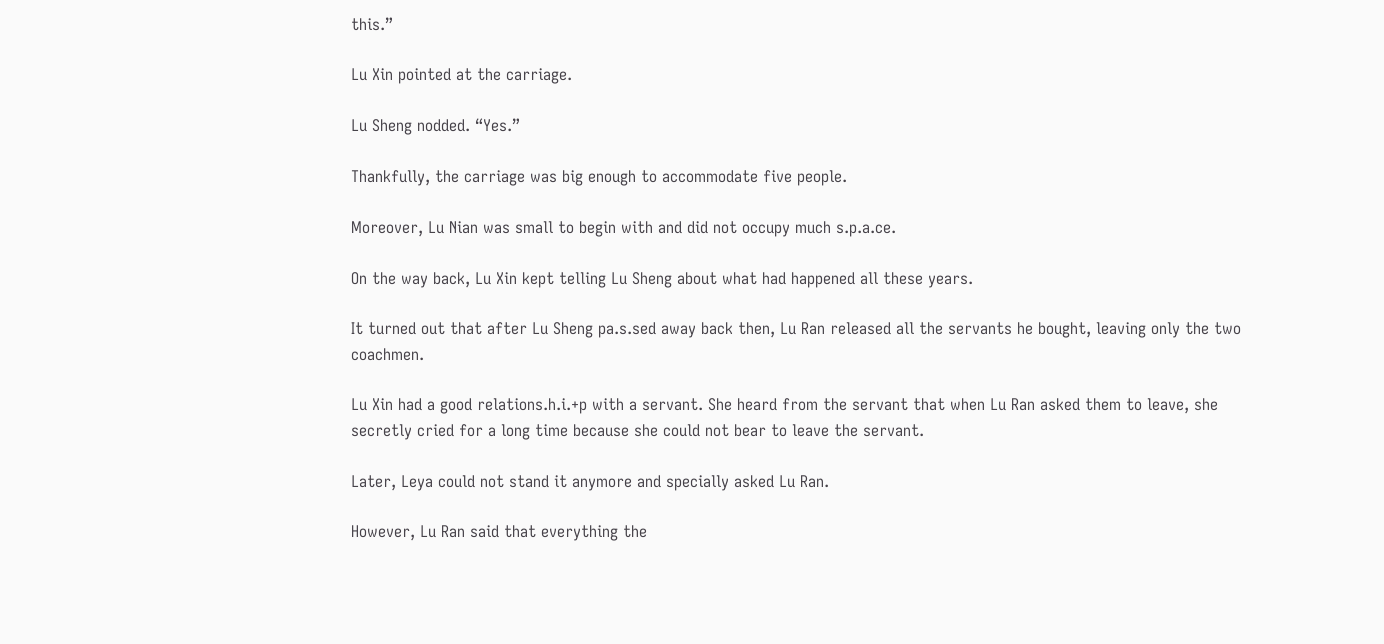this.”

Lu Xin pointed at the carriage.

Lu Sheng nodded. “Yes.”

Thankfully, the carriage was big enough to accommodate five people.

Moreover, Lu Nian was small to begin with and did not occupy much s.p.a.ce.

On the way back, Lu Xin kept telling Lu Sheng about what had happened all these years.

It turned out that after Lu Sheng pa.s.sed away back then, Lu Ran released all the servants he bought, leaving only the two coachmen.

Lu Xin had a good relations.h.i.+p with a servant. She heard from the servant that when Lu Ran asked them to leave, she secretly cried for a long time because she could not bear to leave the servant.

Later, Leya could not stand it anymore and specially asked Lu Ran.

However, Lu Ran said that everything the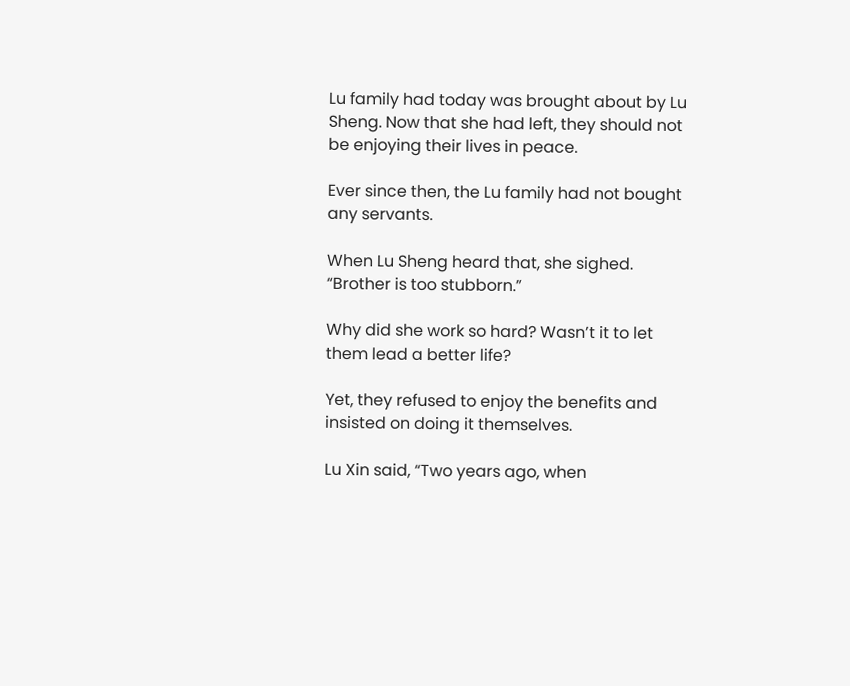Lu family had today was brought about by Lu Sheng. Now that she had left, they should not be enjoying their lives in peace.

Ever since then, the Lu family had not bought any servants.

When Lu Sheng heard that, she sighed. “Brother is too stubborn.”

Why did she work so hard? Wasn’t it to let them lead a better life?

Yet, they refused to enjoy the benefits and insisted on doing it themselves.

Lu Xin said, “Two years ago, when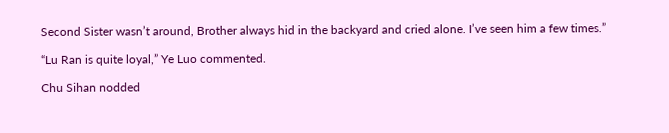Second Sister wasn’t around, Brother always hid in the backyard and cried alone. I’ve seen him a few times.”

“Lu Ran is quite loyal,” Ye Luo commented.

Chu Sihan nodded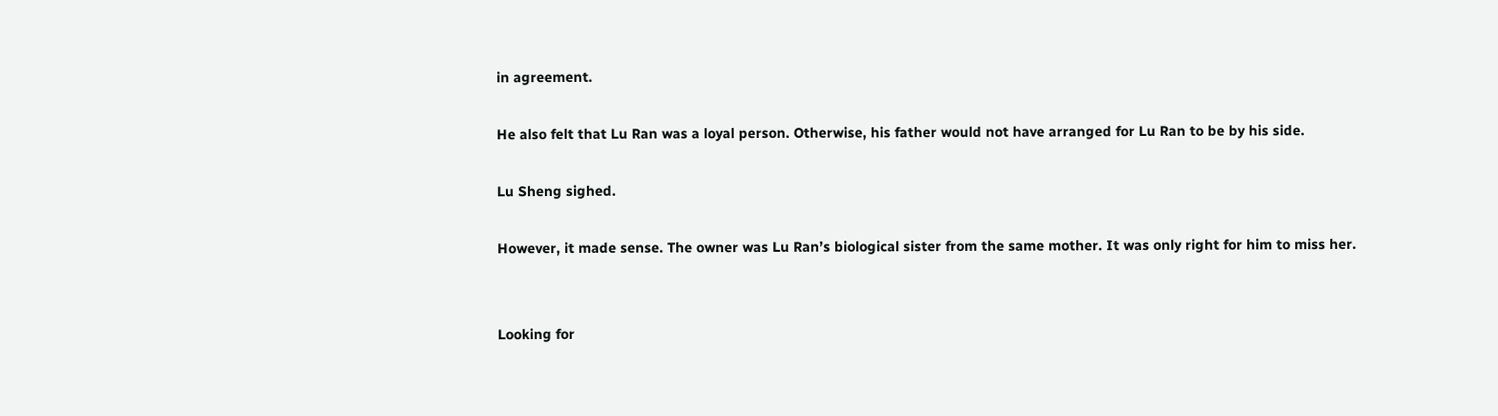in agreement.

He also felt that Lu Ran was a loyal person. Otherwise, his father would not have arranged for Lu Ran to be by his side.

Lu Sheng sighed.

However, it made sense. The owner was Lu Ran’s biological sister from the same mother. It was only right for him to miss her.


Looking for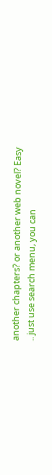another chapters? or another web novel? Easy .. just use search menu, you can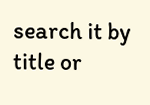search it by title or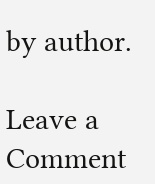by author.

Leave a Comment